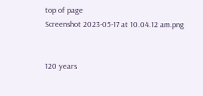top of page
Screenshot 2023-05-17 at 10.04.12 am.png


120 years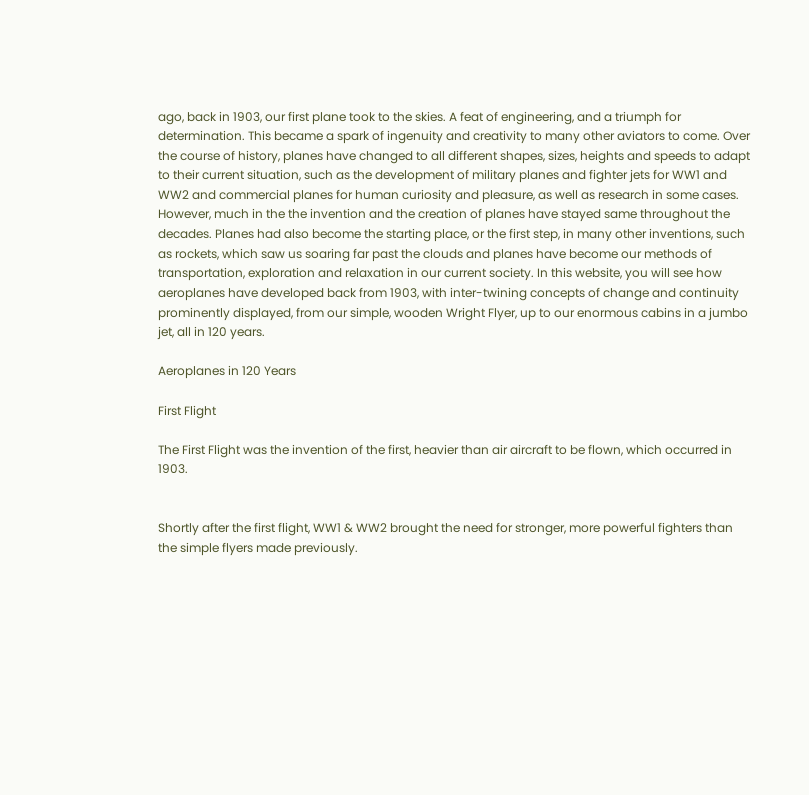ago, back in 1903, our first plane took to the skies. A feat of engineering, and a triumph for determination. This became a spark of ingenuity and creativity to many other aviators to come. Over the course of history, planes have changed to all different shapes, sizes, heights and speeds to adapt to their current situation, such as the development of military planes and fighter jets for WW1 and WW2 and commercial planes for human curiosity and pleasure, as well as research in some cases. However, much in the the invention and the creation of planes have stayed same throughout the decades. Planes had also become the starting place, or the first step, in many other inventions, such as rockets, which saw us soaring far past the clouds and planes have become our methods of transportation, exploration and relaxation in our current society. In this website, you will see how aeroplanes have developed back from 1903, with inter-twining concepts of change and continuity prominently displayed, from our simple, wooden Wright Flyer, up to our enormous cabins in a jumbo jet, all in 120 years.

Aeroplanes in 120 Years

First Flight

The First Flight was the invention of the first, heavier than air aircraft to be flown, which occurred in 1903.


Shortly after the first flight, WW1 & WW2 brought the need for stronger, more powerful fighters than the simple flyers made previously.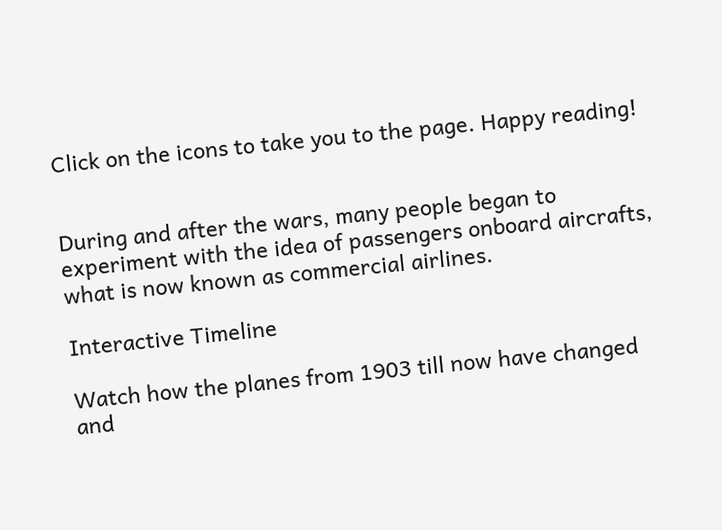Click on the icons to take you to the page. Happy reading!


During and after the wars, many people began to experiment with the idea of passengers onboard aircrafts, what is now known as commercial airlines.

Interactive Timeline

Watch how the planes from 1903 till now have changed and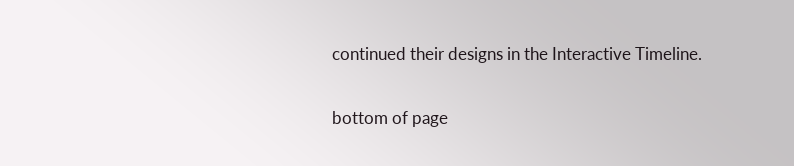continued their designs in the Interactive Timeline.

bottom of page